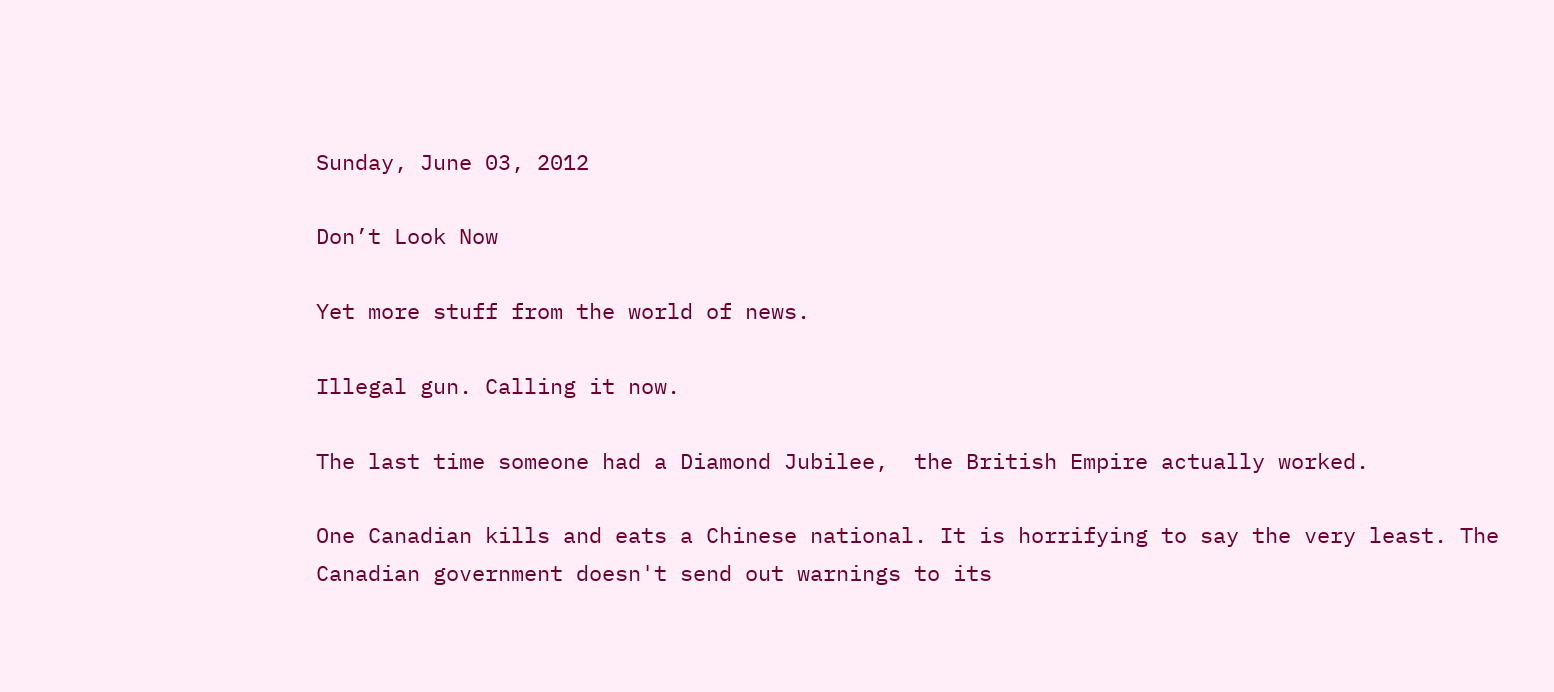Sunday, June 03, 2012

Don’t Look Now

Yet more stuff from the world of news.

Illegal gun. Calling it now.

The last time someone had a Diamond Jubilee,  the British Empire actually worked.

One Canadian kills and eats a Chinese national. It is horrifying to say the very least. The Canadian government doesn't send out warnings to its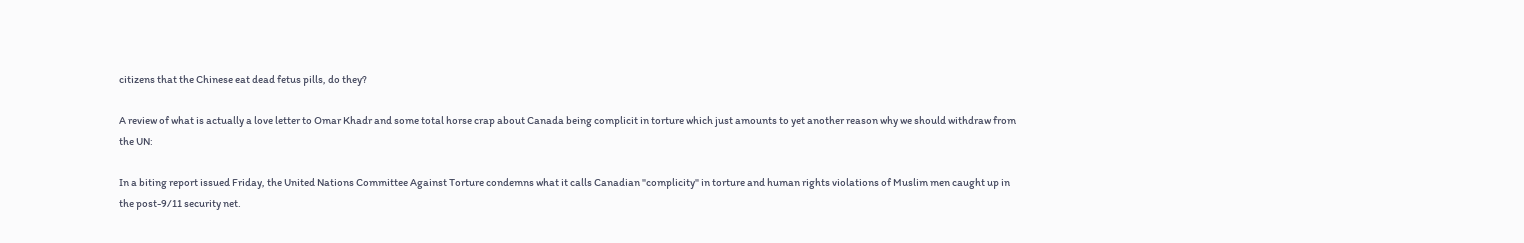citizens that the Chinese eat dead fetus pills, do they?

A review of what is actually a love letter to Omar Khadr and some total horse crap about Canada being complicit in torture which just amounts to yet another reason why we should withdraw from the UN:

In a biting report issued Friday, the United Nations Committee Against Torture condemns what it calls Canadian "complicity" in torture and human rights violations of Muslim men caught up in the post-9/11 security net.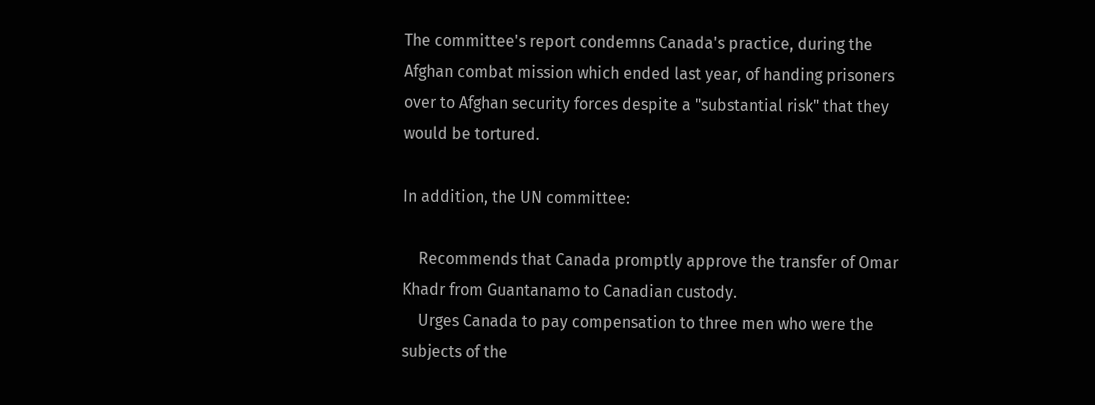The committee's report condemns Canada's practice, during the Afghan combat mission which ended last year, of handing prisoners over to Afghan security forces despite a "substantial risk" that they would be tortured.

In addition, the UN committee:

    Recommends that Canada promptly approve the transfer of Omar Khadr from Guantanamo to Canadian custody.
    Urges Canada to pay compensation to three men who were the subjects of the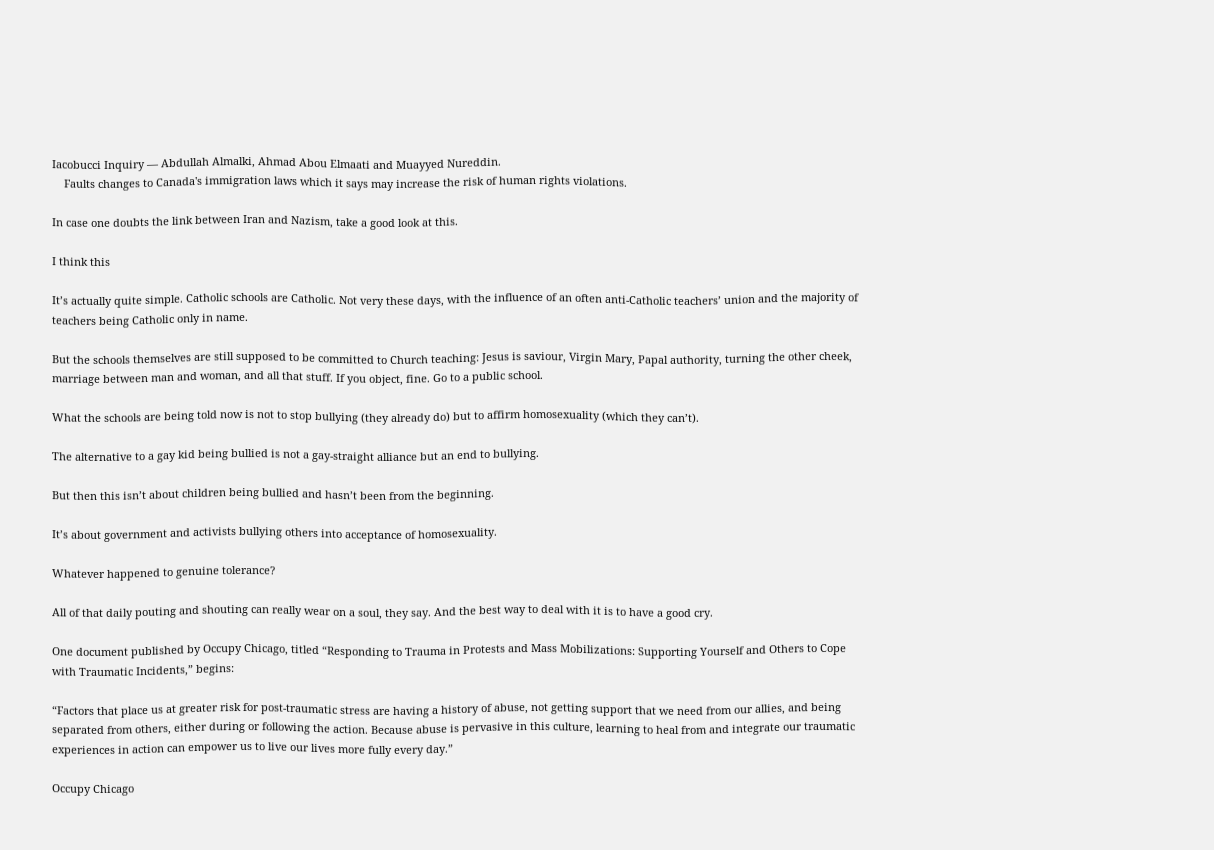Iacobucci Inquiry — Abdullah Almalki, Ahmad Abou Elmaati and Muayyed Nureddin.
    Faults changes to Canada's immigration laws which it says may increase the risk of human rights violations.

In case one doubts the link between Iran and Nazism, take a good look at this.

I think this

It’s actually quite simple. Catholic schools are Catholic. Not very these days, with the influence of an often anti-Catholic teachers’ union and the majority of teachers being Catholic only in name.

But the schools themselves are still supposed to be committed to Church teaching: Jesus is saviour, Virgin Mary, Papal authority, turning the other cheek, marriage between man and woman, and all that stuff. If you object, fine. Go to a public school.

What the schools are being told now is not to stop bullying (they already do) but to affirm homosexuality (which they can’t).

The alternative to a gay kid being bullied is not a gay-straight alliance but an end to bullying.

But then this isn’t about children being bullied and hasn’t been from the beginning.

It’s about government and activists bullying others into acceptance of homosexuality.

Whatever happened to genuine tolerance?

All of that daily pouting and shouting can really wear on a soul, they say. And the best way to deal with it is to have a good cry.

One document published by Occupy Chicago, titled “Responding to Trauma in Protests and Mass Mobilizations: Supporting Yourself and Others to Cope with Traumatic Incidents,” begins:

“Factors that place us at greater risk for post-traumatic stress are having a history of abuse, not getting support that we need from our allies, and being separated from others, either during or following the action. Because abuse is pervasive in this culture, learning to heal from and integrate our traumatic experiences in action can empower us to live our lives more fully every day.”

Occupy Chicago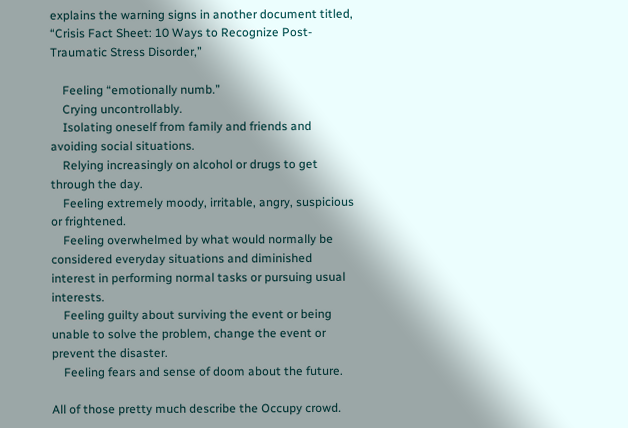explains the warning signs in another document titled, “Crisis Fact Sheet: 10 Ways to Recognize Post-Traumatic Stress Disorder,”

    Feeling “emotionally numb.”
    Crying uncontrollably.
    Isolating oneself from family and friends and avoiding social situations.
    Relying increasingly on alcohol or drugs to get through the day.
    Feeling extremely moody, irritable, angry, suspicious or frightened.
    Feeling overwhelmed by what would normally be considered everyday situations and diminished interest in performing normal tasks or pursuing usual interests.
    Feeling guilty about surviving the event or being unable to solve the problem, change the event or prevent the disaster.
    Feeling fears and sense of doom about the future.

All of those pretty much describe the Occupy crowd.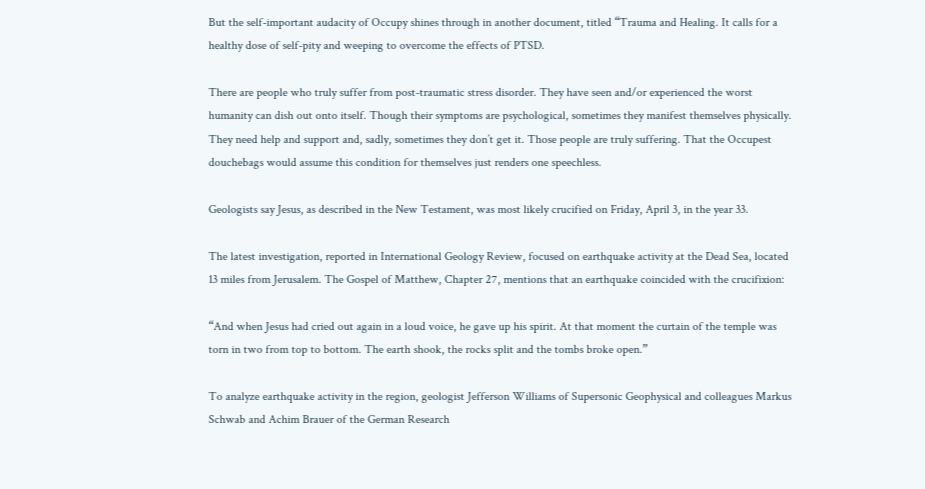But the self-important audacity of Occupy shines through in another document, titled “Trauma and Healing. It calls for a healthy dose of self-pity and weeping to overcome the effects of PTSD.

There are people who truly suffer from post-traumatic stress disorder. They have seen and/or experienced the worst humanity can dish out onto itself. Though their symptoms are psychological, sometimes they manifest themselves physically. They need help and support and, sadly, sometimes they don’t get it. Those people are truly suffering. That the Occupest douchebags would assume this condition for themselves just renders one speechless.

Geologists say Jesus, as described in the New Testament, was most likely crucified on Friday, April 3, in the year 33.

The latest investigation, reported in International Geology Review, focused on earthquake activity at the Dead Sea, located 13 miles from Jerusalem. The Gospel of Matthew, Chapter 27, mentions that an earthquake coincided with the crucifixion:

“And when Jesus had cried out again in a loud voice, he gave up his spirit. At that moment the curtain of the temple was torn in two from top to bottom. The earth shook, the rocks split and the tombs broke open.”

To analyze earthquake activity in the region, geologist Jefferson Williams of Supersonic Geophysical and colleagues Markus Schwab and Achim Brauer of the German Research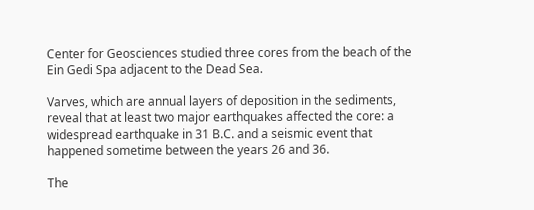Center for Geosciences studied three cores from the beach of the Ein Gedi Spa adjacent to the Dead Sea.

Varves, which are annual layers of deposition in the sediments, reveal that at least two major earthquakes affected the core: a widespread earthquake in 31 B.C. and a seismic event that happened sometime between the years 26 and 36.

The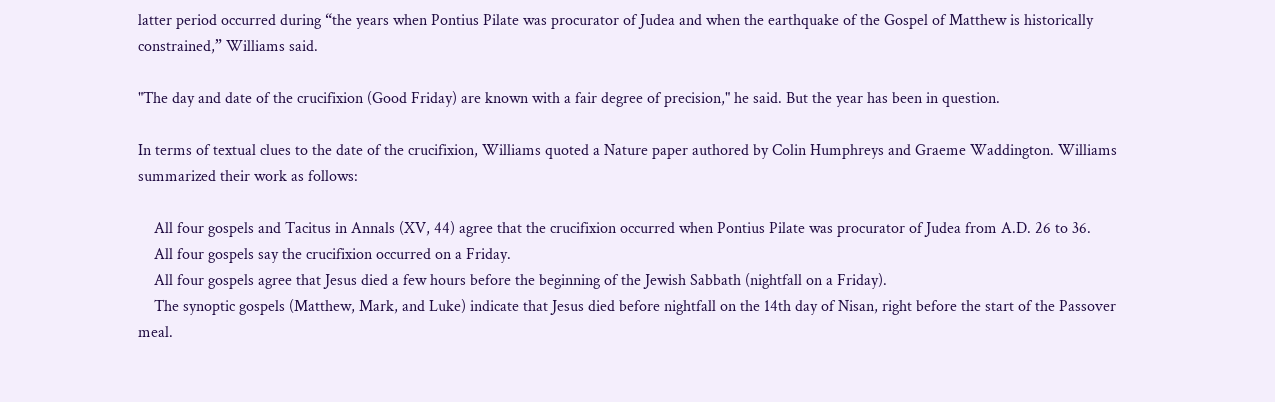latter period occurred during “the years when Pontius Pilate was procurator of Judea and when the earthquake of the Gospel of Matthew is historically constrained,” Williams said.

"The day and date of the crucifixion (Good Friday) are known with a fair degree of precision," he said. But the year has been in question.

In terms of textual clues to the date of the crucifixion, Williams quoted a Nature paper authored by Colin Humphreys and Graeme Waddington. Williams summarized their work as follows:

    All four gospels and Tacitus in Annals (XV, 44) agree that the crucifixion occurred when Pontius Pilate was procurator of Judea from A.D. 26 to 36.
    All four gospels say the crucifixion occurred on a Friday.
    All four gospels agree that Jesus died a few hours before the beginning of the Jewish Sabbath (nightfall on a Friday).
    The synoptic gospels (Matthew, Mark, and Luke) indicate that Jesus died before nightfall on the 14th day of Nisan, right before the start of the Passover meal.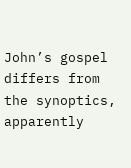John’s gospel differs from the synoptics, apparently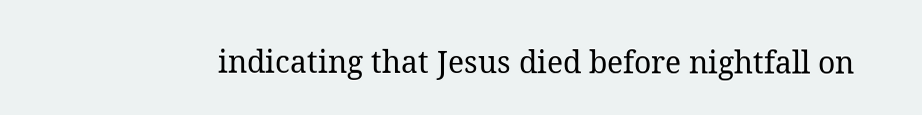indicating that Jesus died before nightfall on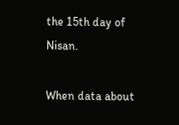the 15th day of Nisan.

When data about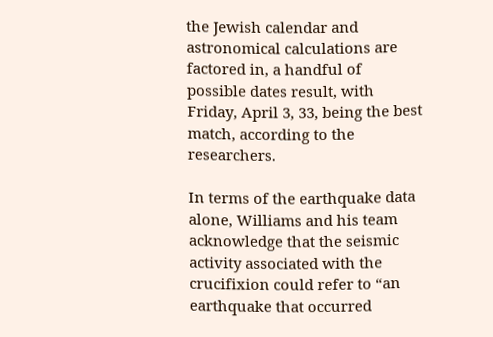the Jewish calendar and astronomical calculations are factored in, a handful of possible dates result, with Friday, April 3, 33, being the best match, according to the researchers.

In terms of the earthquake data alone, Williams and his team acknowledge that the seismic activity associated with the crucifixion could refer to “an earthquake that occurred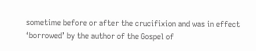sometime before or after the crucifixion and was in effect ‘borrowed’ by the author of the Gospel of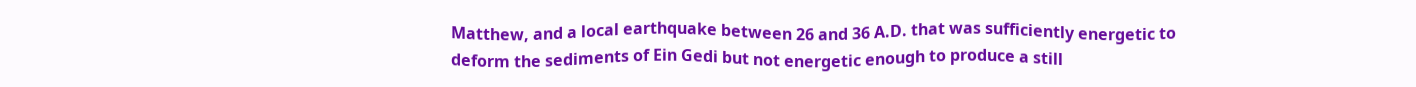Matthew, and a local earthquake between 26 and 36 A.D. that was sufficiently energetic to deform the sediments of Ein Gedi but not energetic enough to produce a still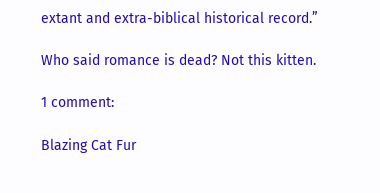extant and extra-biblical historical record.”

Who said romance is dead? Not this kitten.

1 comment:

Blazing Cat Fur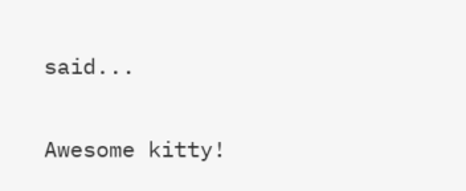said...

Awesome kitty!